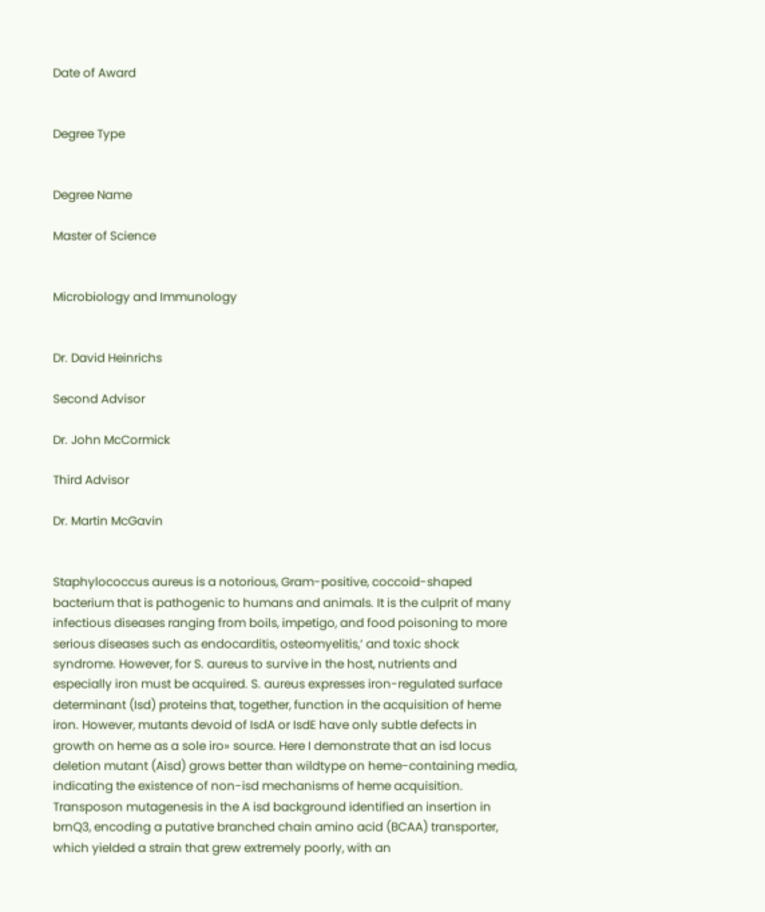Date of Award


Degree Type


Degree Name

Master of Science


Microbiology and Immunology


Dr. David Heinrichs

Second Advisor

Dr. John McCormick

Third Advisor

Dr. Martin McGavin


Staphylococcus aureus is a notorious, Gram-positive, coccoid-shaped bacterium that is pathogenic to humans and animals. It is the culprit of many infectious diseases ranging from boils, impetigo, and food poisoning to more serious diseases such as endocarditis, osteomyelitis,‘ and toxic shock syndrome. However, for S. aureus to survive in the host, nutrients and especially iron must be acquired. S. aureus expresses iron-regulated surface determinant (Isd) proteins that, together, function in the acquisition of heme iron. However, mutants devoid of IsdA or IsdE have only subtle defects in growth on heme as a sole iro» source. Here I demonstrate that an isd locus deletion mutant (Aisd) grows better than wildtype on heme-containing media, indicating the existence of non-isd mechanisms of heme acquisition. Transposon mutagenesis in the A isd background identified an insertion in brnQ3, encoding a putative branched chain amino acid (BCAA) transporter, which yielded a strain that grew extremely poorly, with an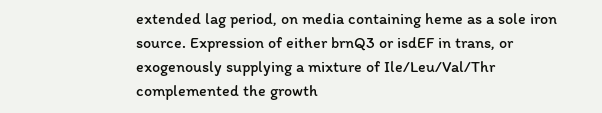extended lag period, on media containing heme as a sole iron source. Expression of either brnQ3 or isdEF in trans, or exogenously supplying a mixture of Ile/Leu/Val/Thr complemented the growth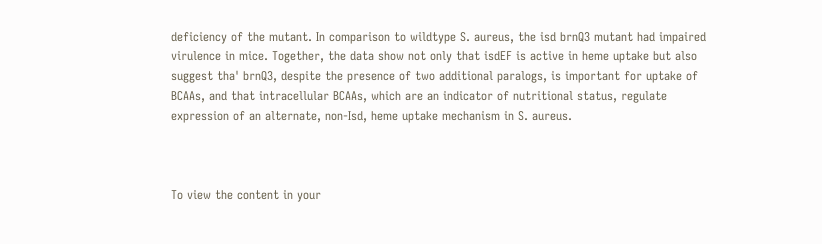deficiency of the mutant. In comparison to wildtype S. aureus, the isd brnQ3 mutant had impaired virulence in mice. Together, the data show not only that isdEF is active in heme uptake but also suggest tha' brnQ3, despite the presence of two additional paralogs, is important for uptake of BCAAs, and that intracellular BCAAs, which are an indicator of nutritional status, regulate expression of an alternate, non-Isd, heme uptake mechanism in S. aureus.



To view the content in your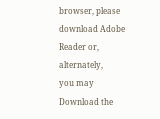browser, please download Adobe Reader or, alternately,
you may Download the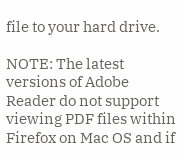file to your hard drive.

NOTE: The latest versions of Adobe Reader do not support viewing PDF files within Firefox on Mac OS and if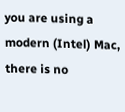you are using a modern (Intel) Mac, there is no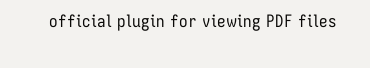official plugin for viewing PDF files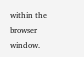within the browser window.